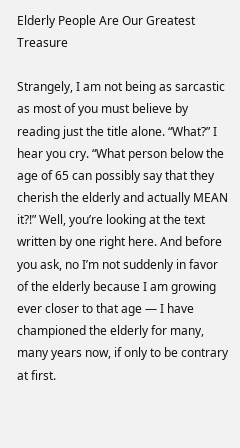Elderly People Are Our Greatest Treasure

Strangely, I am not being as sarcastic as most of you must believe by reading just the title alone. “What?” I hear you cry. “What person below the age of 65 can possibly say that they cherish the elderly and actually MEAN it?!” Well, you’re looking at the text written by one right here. And before you ask, no I’m not suddenly in favor of the elderly because I am growing ever closer to that age — I have championed the elderly for many, many years now, if only to be contrary at first.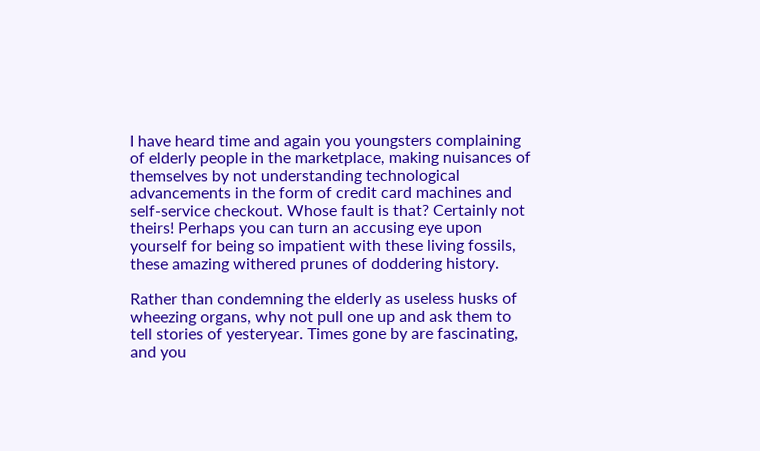I have heard time and again you youngsters complaining of elderly people in the marketplace, making nuisances of themselves by not understanding technological advancements in the form of credit card machines and self-service checkout. Whose fault is that? Certainly not theirs! Perhaps you can turn an accusing eye upon yourself for being so impatient with these living fossils, these amazing withered prunes of doddering history.

Rather than condemning the elderly as useless husks of wheezing organs, why not pull one up and ask them to tell stories of yesteryear. Times gone by are fascinating, and you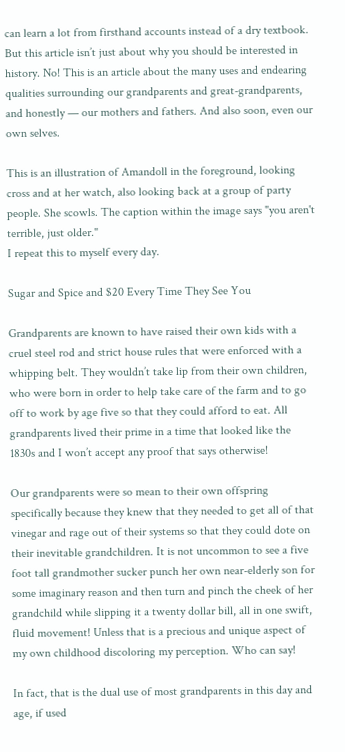can learn a lot from firsthand accounts instead of a dry textbook. But this article isn’t just about why you should be interested in history. No! This is an article about the many uses and endearing qualities surrounding our grandparents and great-grandparents, and honestly — our mothers and fathers. And also soon, even our own selves.

This is an illustration of Amandoll in the foreground, looking cross and at her watch, also looking back at a group of party people. She scowls. The caption within the image says "you aren't terrible, just older."
I repeat this to myself every day.

Sugar and Spice and $20 Every Time They See You

Grandparents are known to have raised their own kids with a cruel steel rod and strict house rules that were enforced with a whipping belt. They wouldn’t take lip from their own children, who were born in order to help take care of the farm and to go off to work by age five so that they could afford to eat. All grandparents lived their prime in a time that looked like the 1830s and I won’t accept any proof that says otherwise!

Our grandparents were so mean to their own offspring specifically because they knew that they needed to get all of that vinegar and rage out of their systems so that they could dote on their inevitable grandchildren. It is not uncommon to see a five foot tall grandmother sucker punch her own near-elderly son for some imaginary reason and then turn and pinch the cheek of her grandchild while slipping it a twenty dollar bill, all in one swift, fluid movement! Unless that is a precious and unique aspect of my own childhood discoloring my perception. Who can say!

In fact, that is the dual use of most grandparents in this day and age, if used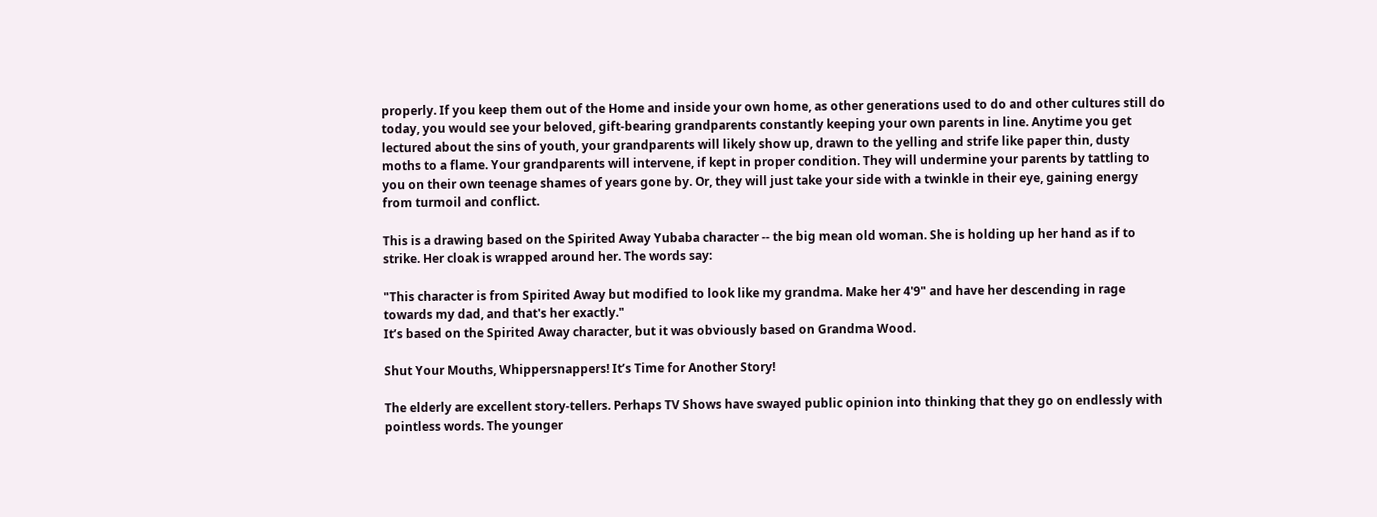properly. If you keep them out of the Home and inside your own home, as other generations used to do and other cultures still do today, you would see your beloved, gift-bearing grandparents constantly keeping your own parents in line. Anytime you get lectured about the sins of youth, your grandparents will likely show up, drawn to the yelling and strife like paper thin, dusty moths to a flame. Your grandparents will intervene, if kept in proper condition. They will undermine your parents by tattling to you on their own teenage shames of years gone by. Or, they will just take your side with a twinkle in their eye, gaining energy from turmoil and conflict.

This is a drawing based on the Spirited Away Yubaba character -- the big mean old woman. She is holding up her hand as if to strike. Her cloak is wrapped around her. The words say:

"This character is from Spirited Away but modified to look like my grandma. Make her 4'9" and have her descending in rage towards my dad, and that's her exactly."
It’s based on the Spirited Away character, but it was obviously based on Grandma Wood.

Shut Your Mouths, Whippersnappers! It’s Time for Another Story!

The elderly are excellent story-tellers. Perhaps TV Shows have swayed public opinion into thinking that they go on endlessly with pointless words. The younger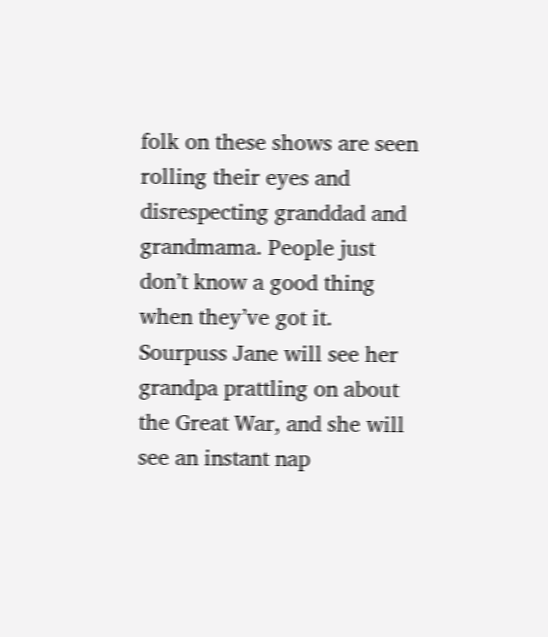folk on these shows are seen rolling their eyes and disrespecting granddad and grandmama. People just don’t know a good thing when they’ve got it. Sourpuss Jane will see her grandpa prattling on about the Great War, and she will see an instant nap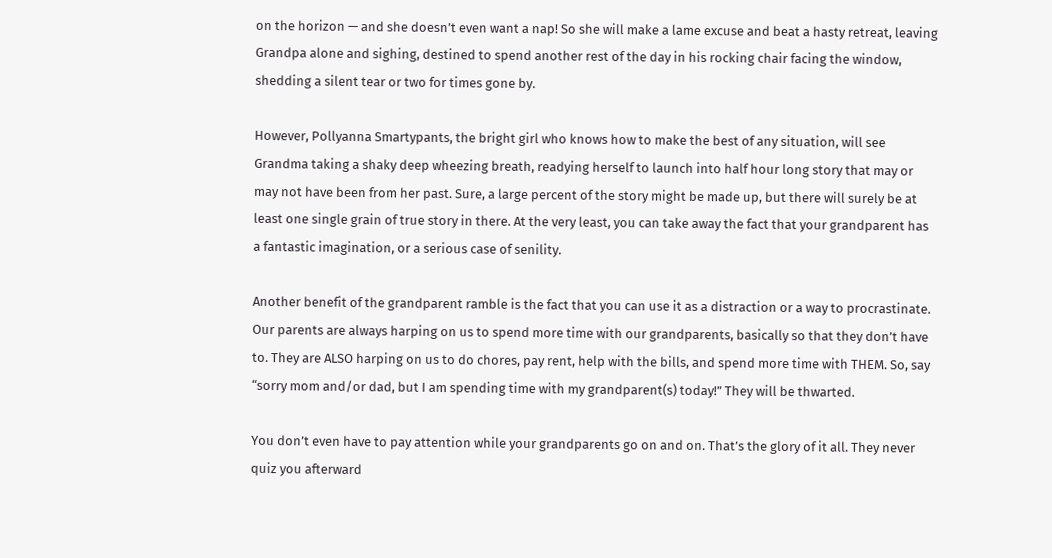on the horizon — and she doesn’t even want a nap! So she will make a lame excuse and beat a hasty retreat, leaving Grandpa alone and sighing, destined to spend another rest of the day in his rocking chair facing the window, shedding a silent tear or two for times gone by.

However, Pollyanna Smartypants, the bright girl who knows how to make the best of any situation, will see Grandma taking a shaky deep wheezing breath, readying herself to launch into half hour long story that may or may not have been from her past. Sure, a large percent of the story might be made up, but there will surely be at least one single grain of true story in there. At the very least, you can take away the fact that your grandparent has a fantastic imagination, or a serious case of senility.

Another benefit of the grandparent ramble is the fact that you can use it as a distraction or a way to procrastinate. Our parents are always harping on us to spend more time with our grandparents, basically so that they don’t have to. They are ALSO harping on us to do chores, pay rent, help with the bills, and spend more time with THEM. So, say “sorry mom and/or dad, but I am spending time with my grandparent(s) today!” They will be thwarted.

You don’t even have to pay attention while your grandparents go on and on. That’s the glory of it all. They never quiz you afterward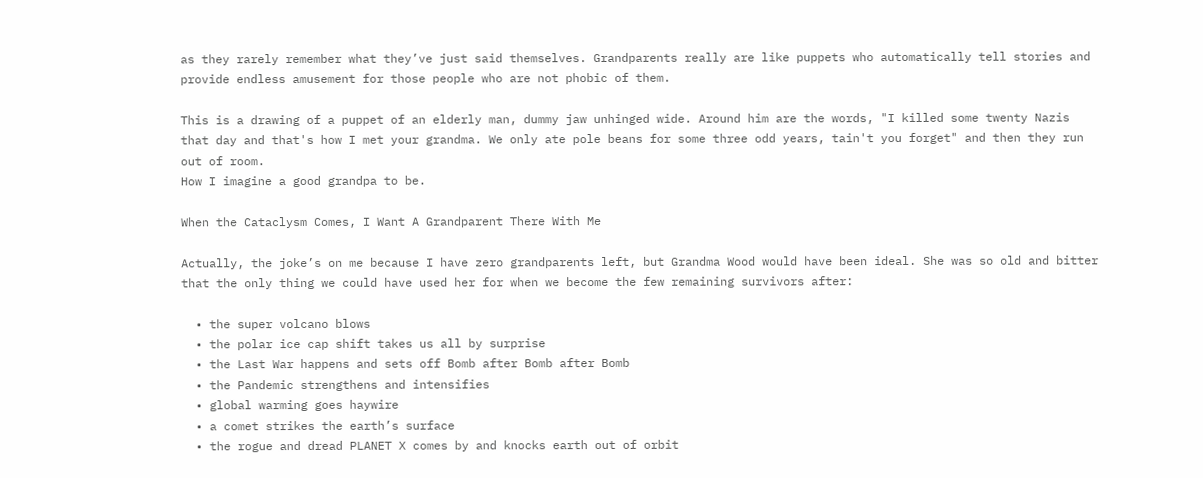as they rarely remember what they’ve just said themselves. Grandparents really are like puppets who automatically tell stories and provide endless amusement for those people who are not phobic of them.

This is a drawing of a puppet of an elderly man, dummy jaw unhinged wide. Around him are the words, "I killed some twenty Nazis that day and that's how I met your grandma. We only ate pole beans for some three odd years, tain't you forget" and then they run out of room.
How I imagine a good grandpa to be.

When the Cataclysm Comes, I Want A Grandparent There With Me

Actually, the joke’s on me because I have zero grandparents left, but Grandma Wood would have been ideal. She was so old and bitter that the only thing we could have used her for when we become the few remaining survivors after:

  • the super volcano blows
  • the polar ice cap shift takes us all by surprise
  • the Last War happens and sets off Bomb after Bomb after Bomb
  • the Pandemic strengthens and intensifies
  • global warming goes haywire
  • a comet strikes the earth’s surface
  • the rogue and dread PLANET X comes by and knocks earth out of orbit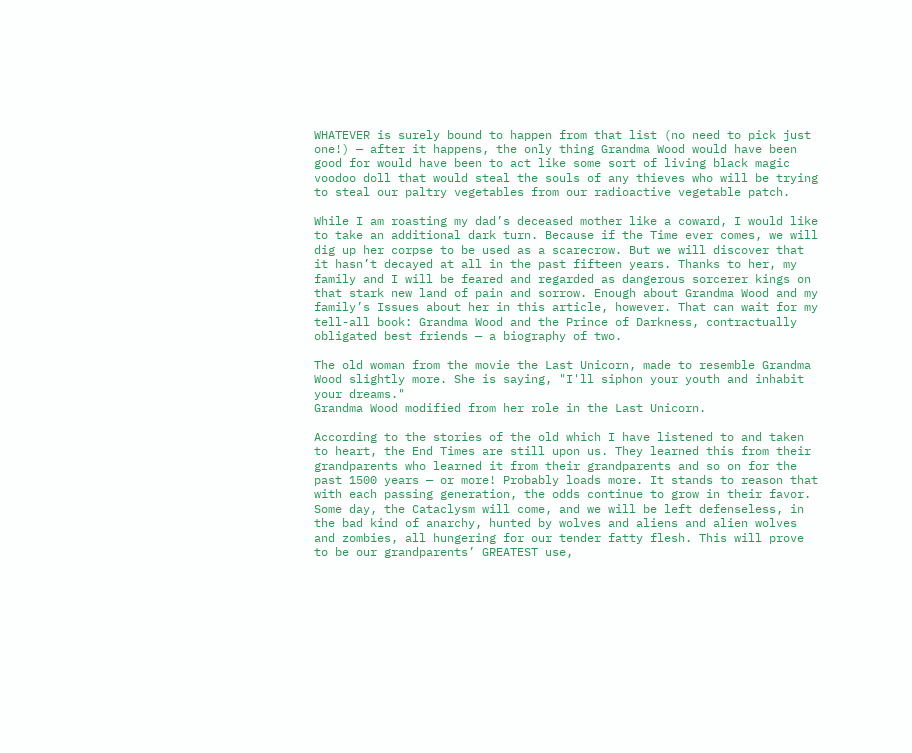WHATEVER is surely bound to happen from that list (no need to pick just one!) — after it happens, the only thing Grandma Wood would have been good for would have been to act like some sort of living black magic voodoo doll that would steal the souls of any thieves who will be trying to steal our paltry vegetables from our radioactive vegetable patch.

While I am roasting my dad’s deceased mother like a coward, I would like to take an additional dark turn. Because if the Time ever comes, we will dig up her corpse to be used as a scarecrow. But we will discover that it hasn’t decayed at all in the past fifteen years. Thanks to her, my family and I will be feared and regarded as dangerous sorcerer kings on that stark new land of pain and sorrow. Enough about Grandma Wood and my family’s Issues about her in this article, however. That can wait for my tell-all book: Grandma Wood and the Prince of Darkness, contractually obligated best friends — a biography of two.

The old woman from the movie the Last Unicorn, made to resemble Grandma Wood slightly more. She is saying, "I'll siphon your youth and inhabit your dreams."
Grandma Wood modified from her role in the Last Unicorn.

According to the stories of the old which I have listened to and taken to heart, the End Times are still upon us. They learned this from their grandparents who learned it from their grandparents and so on for the past 1500 years — or more! Probably loads more. It stands to reason that with each passing generation, the odds continue to grow in their favor. Some day, the Cataclysm will come, and we will be left defenseless, in the bad kind of anarchy, hunted by wolves and aliens and alien wolves and zombies, all hungering for our tender fatty flesh. This will prove to be our grandparents’ GREATEST use,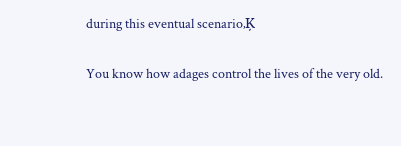during this eventual scenario‚Ķ

You know how adages control the lives of the very old.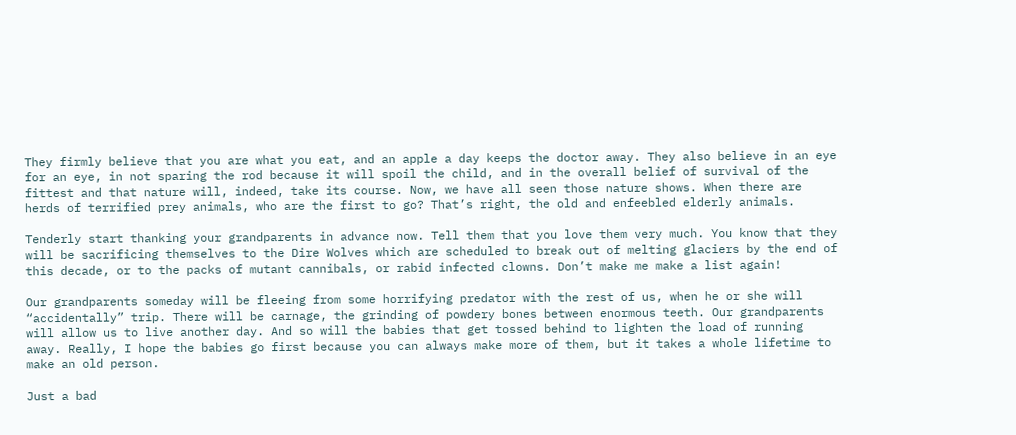They firmly believe that you are what you eat, and an apple a day keeps the doctor away. They also believe in an eye for an eye, in not sparing the rod because it will spoil the child, and in the overall belief of survival of the fittest and that nature will, indeed, take its course. Now, we have all seen those nature shows. When there are herds of terrified prey animals, who are the first to go? That’s right, the old and enfeebled elderly animals.

Tenderly start thanking your grandparents in advance now. Tell them that you love them very much. You know that they will be sacrificing themselves to the Dire Wolves which are scheduled to break out of melting glaciers by the end of this decade, or to the packs of mutant cannibals, or rabid infected clowns. Don’t make me make a list again!

Our grandparents someday will be fleeing from some horrifying predator with the rest of us, when he or she will “accidentally” trip. There will be carnage, the grinding of powdery bones between enormous teeth. Our grandparents will allow us to live another day. And so will the babies that get tossed behind to lighten the load of running away. Really, I hope the babies go first because you can always make more of them, but it takes a whole lifetime to make an old person.

Just a bad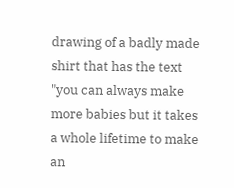drawing of a badly made shirt that has the text "you can always make more babies but it takes a whole lifetime to make an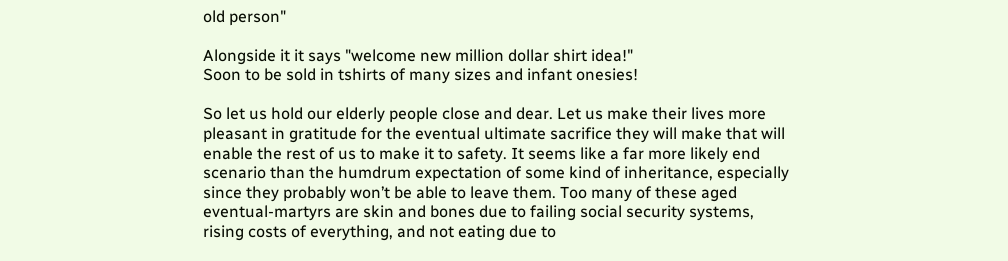old person"

Alongside it it says "welcome new million dollar shirt idea!"
Soon to be sold in tshirts of many sizes and infant onesies!

So let us hold our elderly people close and dear. Let us make their lives more pleasant in gratitude for the eventual ultimate sacrifice they will make that will enable the rest of us to make it to safety. It seems like a far more likely end scenario than the humdrum expectation of some kind of inheritance, especially since they probably won’t be able to leave them. Too many of these aged eventual-martyrs are skin and bones due to failing social security systems, rising costs of everything, and not eating due to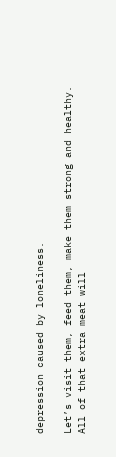depression caused by loneliness.

Let’s visit them, feed them, make them strong and healthy. All of that extra meat will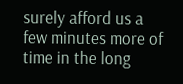surely afford us a few minutes more of time in the long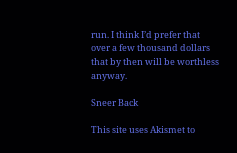run. I think I’d prefer that over a few thousand dollars that by then will be worthless anyway.

Sneer Back

This site uses Akismet to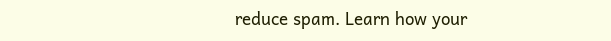reduce spam. Learn how your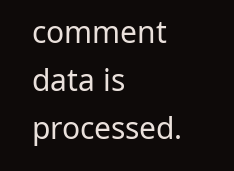comment data is processed.